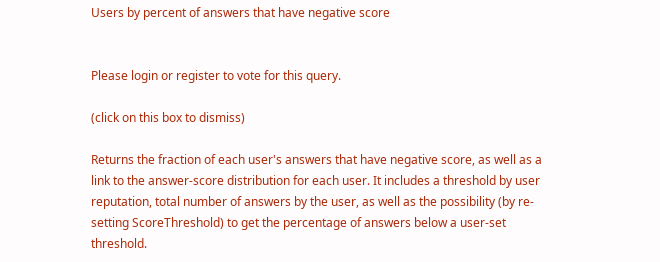Users by percent of answers that have negative score


Please login or register to vote for this query.

(click on this box to dismiss)

Returns the fraction of each user's answers that have negative score, as well as a link to the answer-score distribution for each user. It includes a threshold by user reputation, total number of answers by the user, as well as the possibility (by re-setting ScoreThreshold) to get the percentage of answers below a user-set threshold.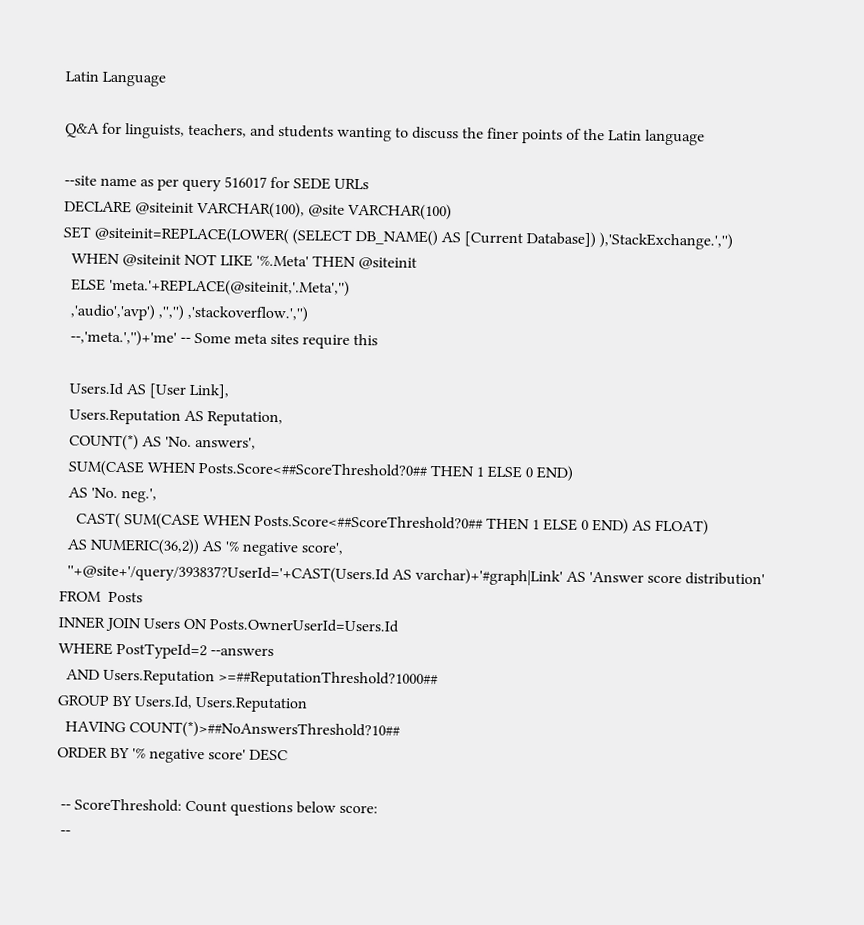Latin Language

Q&A for linguists, teachers, and students wanting to discuss the finer points of the Latin language

--site name as per query 516017 for SEDE URLs
DECLARE @siteinit VARCHAR(100), @site VARCHAR(100)
SET @siteinit=REPLACE(LOWER( (SELECT DB_NAME() AS [Current Database]) ),'StackExchange.','')
  WHEN @siteinit NOT LIKE '%.Meta' THEN @siteinit
  ELSE 'meta.'+REPLACE(@siteinit,'.Meta','')
  ,'audio','avp') ,'','') ,'stackoverflow.','')
  --,'meta.','')+'me' -- Some meta sites require this

  Users.Id AS [User Link],
  Users.Reputation AS Reputation,
  COUNT(*) AS 'No. answers',
  SUM(CASE WHEN Posts.Score<##ScoreThreshold?0## THEN 1 ELSE 0 END)
  AS 'No. neg.',
    CAST( SUM(CASE WHEN Posts.Score<##ScoreThreshold?0## THEN 1 ELSE 0 END) AS FLOAT)
  AS NUMERIC(36,2)) AS '% negative score',
  ''+@site+'/query/393837?UserId='+CAST(Users.Id AS varchar)+'#graph|Link' AS 'Answer score distribution'
FROM  Posts
INNER JOIN Users ON Posts.OwnerUserId=Users.Id
WHERE PostTypeId=2 --answers
  AND Users.Reputation >=##ReputationThreshold?1000##
GROUP BY Users.Id, Users.Reputation
  HAVING COUNT(*)>##NoAnswersThreshold?10##
ORDER BY '% negative score' DESC

 -- ScoreThreshold: Count questions below score:
 --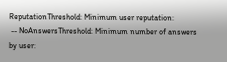ReputationThreshold: Minimum user reputation:
 -- NoAnswersThreshold: Minimum number of answers by user: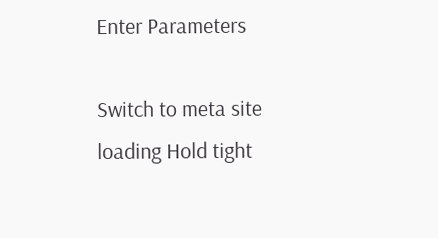Enter Parameters

Switch to meta site
loading Hold tight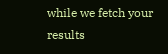while we fetch your results